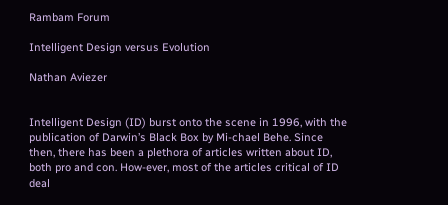Rambam Forum

Intelligent Design versus Evolution

Nathan Aviezer


Intelligent Design (ID) burst onto the scene in 1996, with the publication of Darwin’s Black Box by Mi-chael Behe. Since then, there has been a plethora of articles written about ID, both pro and con. How-ever, most of the articles critical of ID deal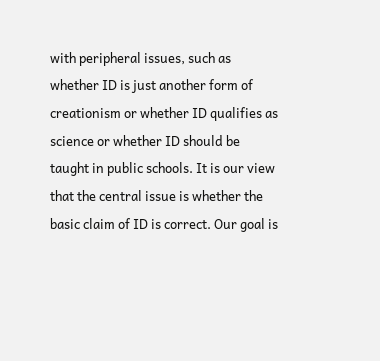with peripheral issues, such as whether ID is just another form of creationism or whether ID qualifies as science or whether ID should be taught in public schools. It is our view that the central issue is whether the basic claim of ID is correct. Our goal is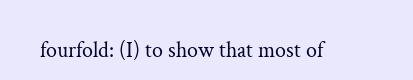fourfold: (I) to show that most of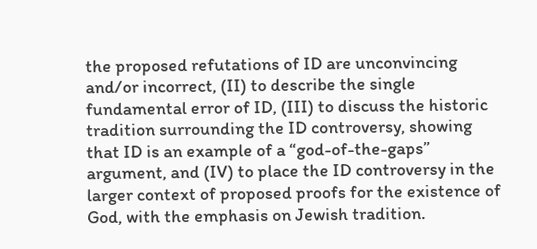the proposed refutations of ID are unconvincing and/or incorrect, (II) to describe the single fundamental error of ID, (III) to discuss the historic tradition surrounding the ID controversy, showing that ID is an example of a “god-of-the-gaps” argument, and (IV) to place the ID controversy in the larger context of proposed proofs for the existence of God, with the emphasis on Jewish tradition.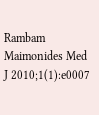Rambam Maimonides Med J 2010;1(1):e0007